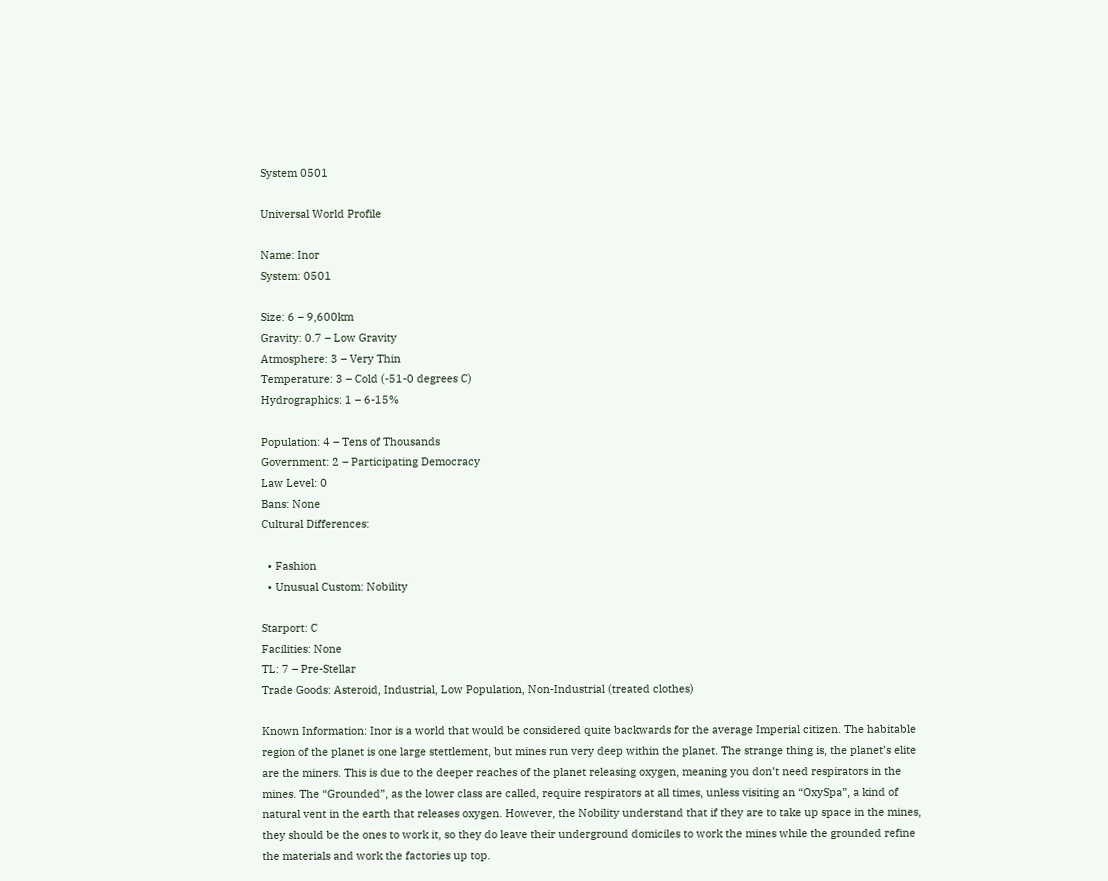System 0501

Universal World Profile

Name: Inor
System: 0501

Size: 6 – 9,600km
Gravity: 0.7 – Low Gravity
Atmosphere: 3 – Very Thin
Temperature: 3 – Cold (-51-0 degrees C)
Hydrographics: 1 – 6-15%

Population: 4 – Tens of Thousands
Government: 2 – Participating Democracy
Law Level: 0
Bans: None
Cultural Differences:

  • Fashion
  • Unusual Custom: Nobility

Starport: C
Facilities: None
TL: 7 – Pre-Stellar
Trade Goods: Asteroid, Industrial, Low Population, Non-Industrial (treated clothes)

Known Information: Inor is a world that would be considered quite backwards for the average Imperial citizen. The habitable region of the planet is one large stettlement, but mines run very deep within the planet. The strange thing is, the planet’s elite are the miners. This is due to the deeper reaches of the planet releasing oxygen, meaning you don’t need respirators in the mines. The “Grounded”, as the lower class are called, require respirators at all times, unless visiting an “OxySpa”, a kind of natural vent in the earth that releases oxygen. However, the Nobility understand that if they are to take up space in the mines, they should be the ones to work it, so they do leave their underground domiciles to work the mines while the grounded refine the materials and work the factories up top.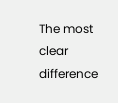The most clear difference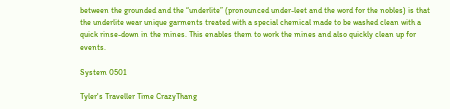between the grounded and the “underlite” (pronounced under-leet and the word for the nobles) is that the underlite wear unique garments treated with a special chemical made to be washed clean with a quick rinse-down in the mines. This enables them to work the mines and also quickly clean up for events.

System 0501

Tyler's Traveller Time CrazyThang